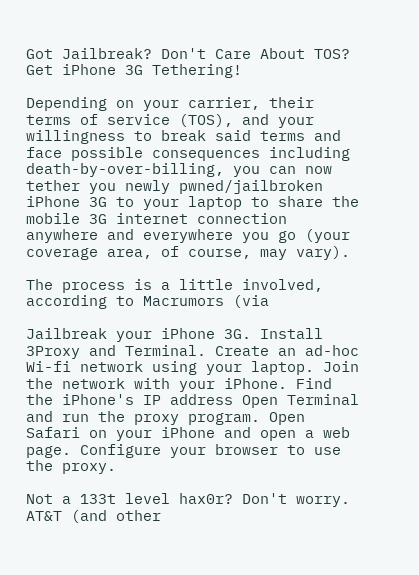Got Jailbreak? Don't Care About TOS? Get iPhone 3G Tethering!

Depending on your carrier, their terms of service (TOS), and your willingness to break said terms and face possible consequences including death-by-over-billing, you can now tether you newly pwned/jailbroken iPhone 3G to your laptop to share the mobile 3G internet connection anywhere and everywhere you go (your coverage area, of course, may vary).

The process is a little involved, according to Macrumors (via

Jailbreak your iPhone 3G. Install 3Proxy and Terminal. Create an ad-hoc Wi-fi network using your laptop. Join the network with your iPhone. Find the iPhone's IP address Open Terminal and run the proxy program. Open Safari on your iPhone and open a web page. Configure your browser to use the proxy.

Not a 133t level hax0r? Don't worry. AT&T (and other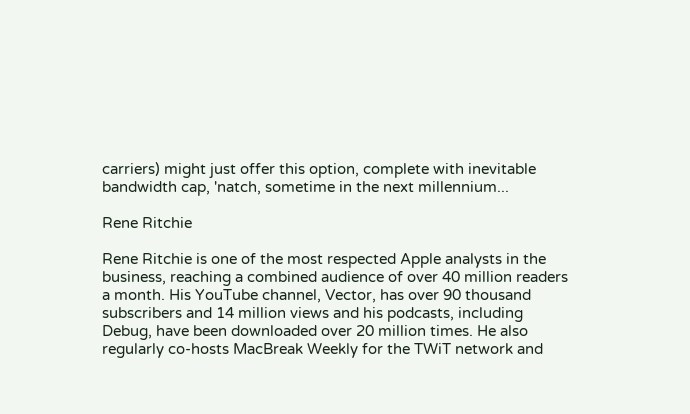carriers) might just offer this option, complete with inevitable bandwidth cap, 'natch, sometime in the next millennium...

Rene Ritchie

Rene Ritchie is one of the most respected Apple analysts in the business, reaching a combined audience of over 40 million readers a month. His YouTube channel, Vector, has over 90 thousand subscribers and 14 million views and his podcasts, including Debug, have been downloaded over 20 million times. He also regularly co-hosts MacBreak Weekly for the TWiT network and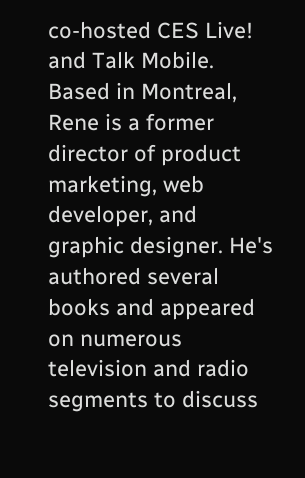co-hosted CES Live! and Talk Mobile. Based in Montreal, Rene is a former director of product marketing, web developer, and graphic designer. He's authored several books and appeared on numerous television and radio segments to discuss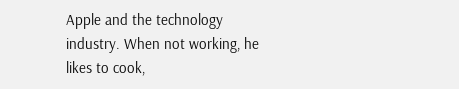Apple and the technology industry. When not working, he likes to cook,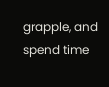grapple, and spend time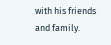with his friends and family.